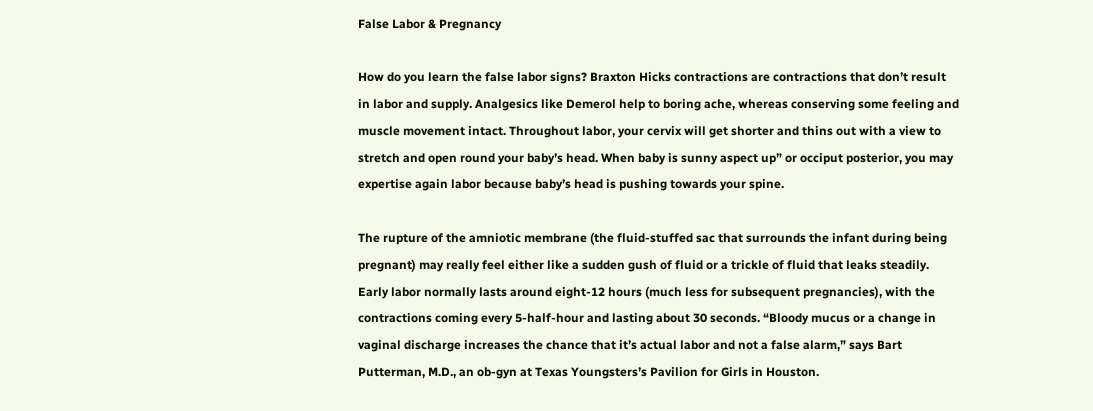False Labor & Pregnancy

How do you learn the false labor signs? Braxton Hicks contractions are contractions that don’t result in labor and supply. Analgesics like Demerol help to boring ache, whereas conserving some feeling and muscle movement intact. Throughout labor, your cervix will get shorter and thins out with a view to stretch and open round your baby’s head. When baby is sunny aspect up” or occiput posterior, you may expertise again labor because baby’s head is pushing towards your spine.

The rupture of the amniotic membrane (the fluid-stuffed sac that surrounds the infant during being pregnant) may really feel either like a sudden gush of fluid or a trickle of fluid that leaks steadily. Early labor normally lasts around eight-12 hours (much less for subsequent pregnancies), with the contractions coming every 5-half-hour and lasting about 30 seconds. “Bloody mucus or a change in vaginal discharge increases the chance that it’s actual labor and not a false alarm,” says Bart Putterman, M.D., an ob-gyn at Texas Youngsters’s Pavilion for Girls in Houston.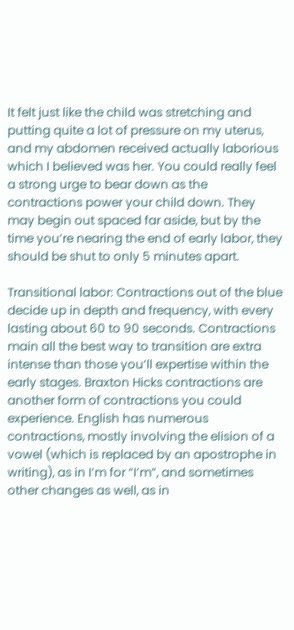It felt just like the child was stretching and putting quite a lot of pressure on my uterus, and my abdomen received actually laborious which I believed was her. You could really feel a strong urge to bear down as the contractions power your child down. They may begin out spaced far aside, but by the time you’re nearing the end of early labor, they should be shut to only 5 minutes apart.

Transitional labor: Contractions out of the blue decide up in depth and frequency, with every lasting about 60 to 90 seconds. Contractions main all the best way to transition are extra intense than those you’ll expertise within the early stages. Braxton Hicks contractions are another form of contractions you could experience. English has numerous contractions, mostly involving the elision of a vowel (which is replaced by an apostrophe in writing), as in I’m for “I’m”, and sometimes other changes as well, as in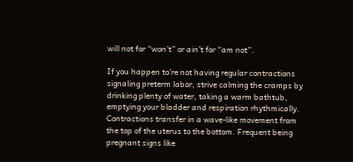will not for “won’t” or ain’t for “am not”.

If you happen to’re not having regular contractions signaling preterm labor, strive calming the cramps by drinking plenty of water, taking a warm bathtub, emptying your bladder and respiration rhythmically. Contractions transfer in a wave-like movement from the top of the uterus to the bottom. Frequent being pregnant signs like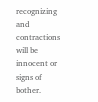recognizing and contractions will be innocent or signs of bother.